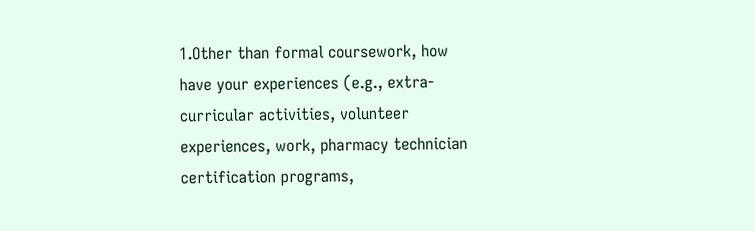1.Other than formal coursework, how have your experiences (e.g., extra-curricular activities, volunteer experiences, work, pharmacy technician certification programs,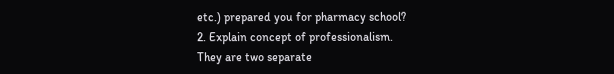etc.) prepared you for pharmacy school?
2. Explain concept of professionalism.
They are two separate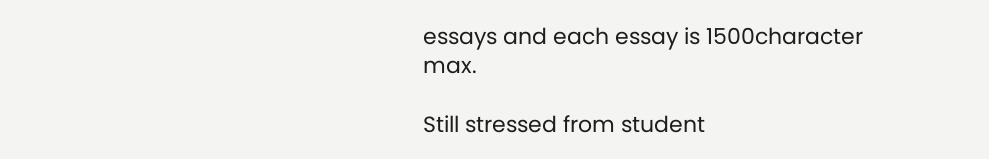essays and each essay is 1500character max.

Still stressed from student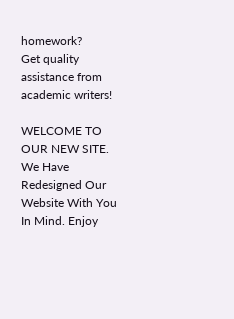homework?
Get quality assistance from academic writers!

WELCOME TO OUR NEW SITE. We Have Redesigned Our Website With You In Mind. Enjoy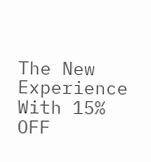The New Experience With 15% OFF